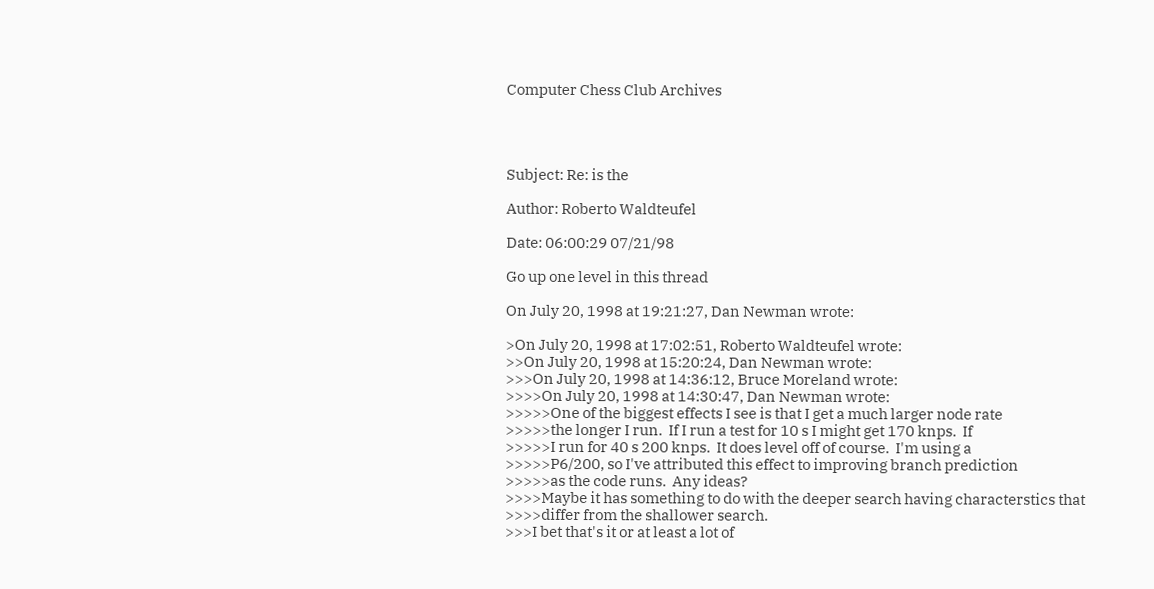Computer Chess Club Archives




Subject: Re: is the

Author: Roberto Waldteufel

Date: 06:00:29 07/21/98

Go up one level in this thread

On July 20, 1998 at 19:21:27, Dan Newman wrote:

>On July 20, 1998 at 17:02:51, Roberto Waldteufel wrote:
>>On July 20, 1998 at 15:20:24, Dan Newman wrote:
>>>On July 20, 1998 at 14:36:12, Bruce Moreland wrote:
>>>>On July 20, 1998 at 14:30:47, Dan Newman wrote:
>>>>>One of the biggest effects I see is that I get a much larger node rate
>>>>>the longer I run.  If I run a test for 10 s I might get 170 knps.  If
>>>>>I run for 40 s 200 knps.  It does level off of course.  I'm using a
>>>>>P6/200, so I've attributed this effect to improving branch prediction
>>>>>as the code runs.  Any ideas?
>>>>Maybe it has something to do with the deeper search having characterstics that
>>>>differ from the shallower search.
>>>I bet that's it or at least a lot of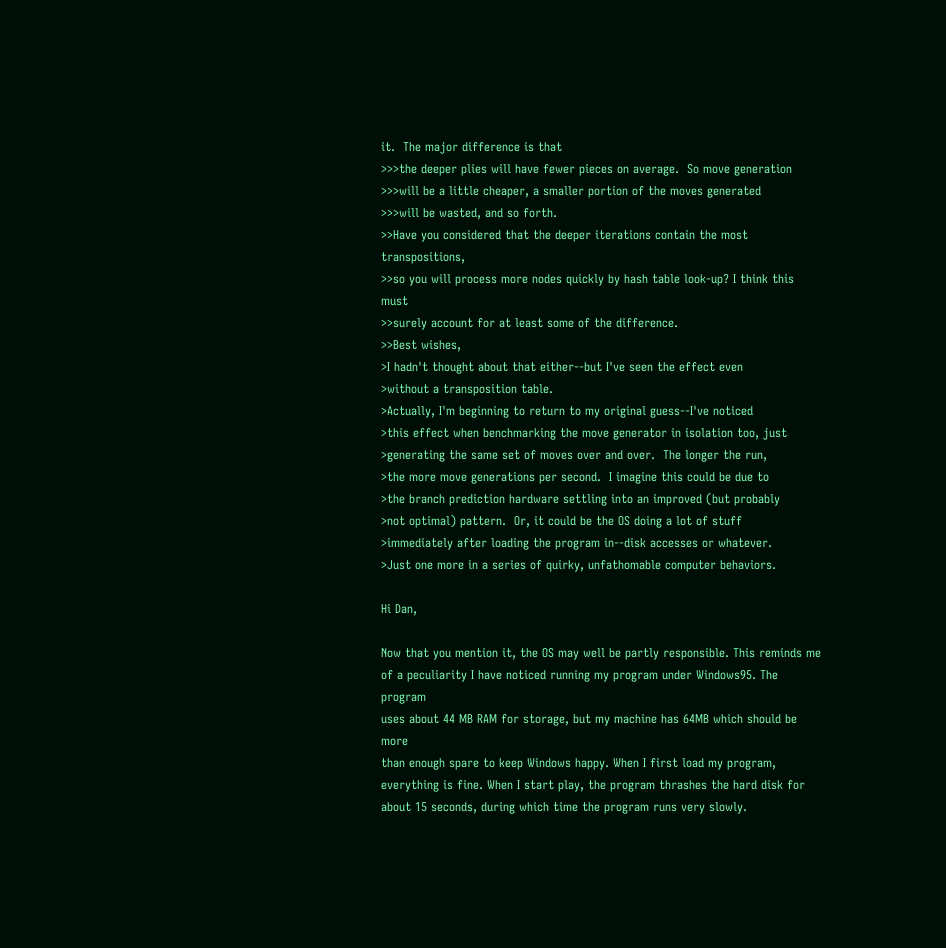it.  The major difference is that
>>>the deeper plies will have fewer pieces on average.  So move generation
>>>will be a little cheaper, a smaller portion of the moves generated
>>>will be wasted, and so forth.
>>Have you considered that the deeper iterations contain the most transpositions,
>>so you will process more nodes quickly by hash table look-up? I think this must
>>surely account for at least some of the difference.
>>Best wishes,
>I hadn't thought about that either--but I've seen the effect even
>without a transposition table.
>Actually, I'm beginning to return to my original guess--I've noticed
>this effect when benchmarking the move generator in isolation too, just
>generating the same set of moves over and over.  The longer the run,
>the more move generations per second.  I imagine this could be due to
>the branch prediction hardware settling into an improved (but probably
>not optimal) pattern.  Or, it could be the OS doing a lot of stuff
>immediately after loading the program in--disk accesses or whatever.
>Just one more in a series of quirky, unfathomable computer behaviors.

Hi Dan,

Now that you mention it, the OS may well be partly responsible. This reminds me
of a peculiarity I have noticed running my program under Windows95. The program
uses about 44 MB RAM for storage, but my machine has 64MB which should be more
than enough spare to keep Windows happy. When I first load my program,
everything is fine. When I start play, the program thrashes the hard disk for
about 15 seconds, during which time the program runs very slowly.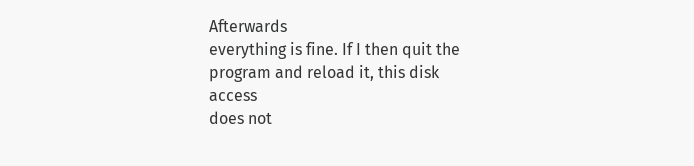Afterwards
everything is fine. If I then quit the program and reload it, this disk access
does not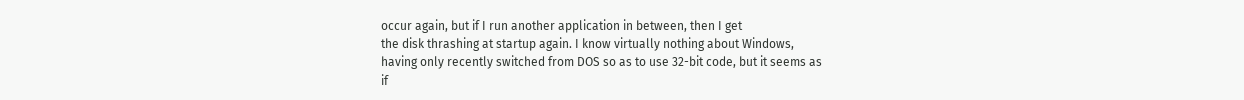occur again, but if I run another application in between, then I get
the disk thrashing at startup again. I know virtually nothing about Windows,
having only recently switched from DOS so as to use 32-bit code, but it seems as
if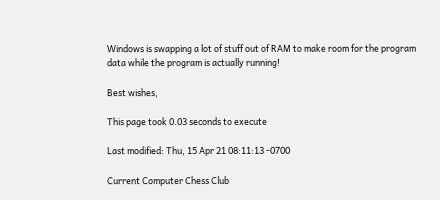Windows is swapping a lot of stuff out of RAM to make room for the program
data while the program is actually running!

Best wishes,

This page took 0.03 seconds to execute

Last modified: Thu, 15 Apr 21 08:11:13 -0700

Current Computer Chess Club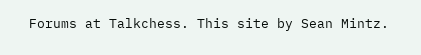Forums at Talkchess. This site by Sean Mintz.